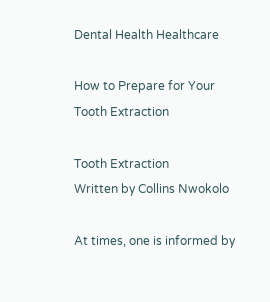Dental Health Healthcare

How to Prepare for Your Tooth Extraction

Tooth Extraction
Written by Collins Nwokolo

At times, one is informed by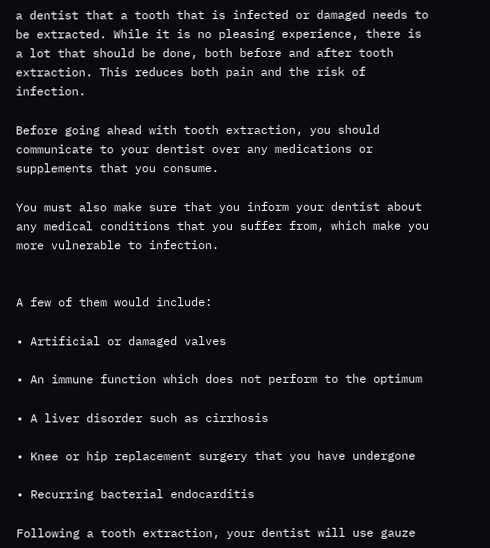a dentist that a tooth that is infected or damaged needs to be extracted. While it is no pleasing experience, there is a lot that should be done, both before and after tooth extraction. This reduces both pain and the risk of infection.

Before going ahead with tooth extraction, you should communicate to your dentist over any medications or supplements that you consume.

You must also make sure that you inform your dentist about any medical conditions that you suffer from, which make you more vulnerable to infection.


A few of them would include:

• Artificial or damaged valves

• An immune function which does not perform to the optimum

• A liver disorder such as cirrhosis

• Knee or hip replacement surgery that you have undergone

• Recurring bacterial endocarditis

Following a tooth extraction, your dentist will use gauze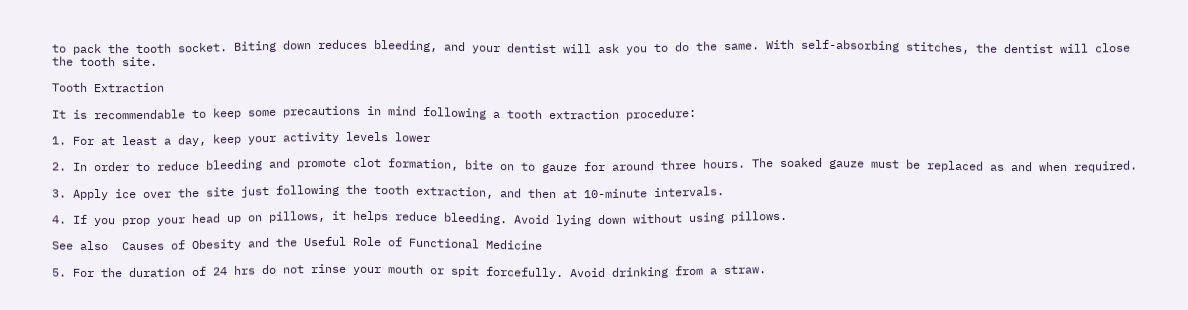to pack the tooth socket. Biting down reduces bleeding, and your dentist will ask you to do the same. With self-absorbing stitches, the dentist will close the tooth site.

Tooth Extraction

It is recommendable to keep some precautions in mind following a tooth extraction procedure:

1. For at least a day, keep your activity levels lower

2. In order to reduce bleeding and promote clot formation, bite on to gauze for around three hours. The soaked gauze must be replaced as and when required.

3. Apply ice over the site just following the tooth extraction, and then at 10-minute intervals.

4. If you prop your head up on pillows, it helps reduce bleeding. Avoid lying down without using pillows.

See also  Causes of Obesity and the Useful Role of Functional Medicine

5. For the duration of 24 hrs do not rinse your mouth or spit forcefully. Avoid drinking from a straw.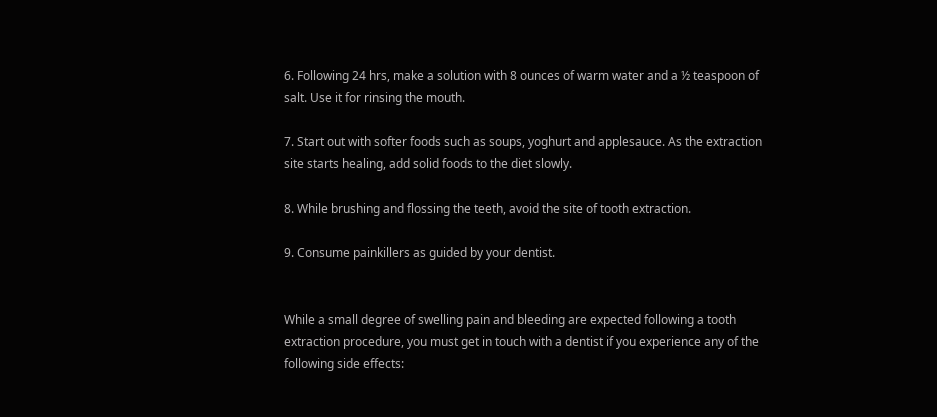6. Following 24 hrs, make a solution with 8 ounces of warm water and a ½ teaspoon of salt. Use it for rinsing the mouth.

7. Start out with softer foods such as soups, yoghurt and applesauce. As the extraction site starts healing, add solid foods to the diet slowly.

8. While brushing and flossing the teeth, avoid the site of tooth extraction.

9. Consume painkillers as guided by your dentist.


While a small degree of swelling pain and bleeding are expected following a tooth extraction procedure, you must get in touch with a dentist if you experience any of the following side effects: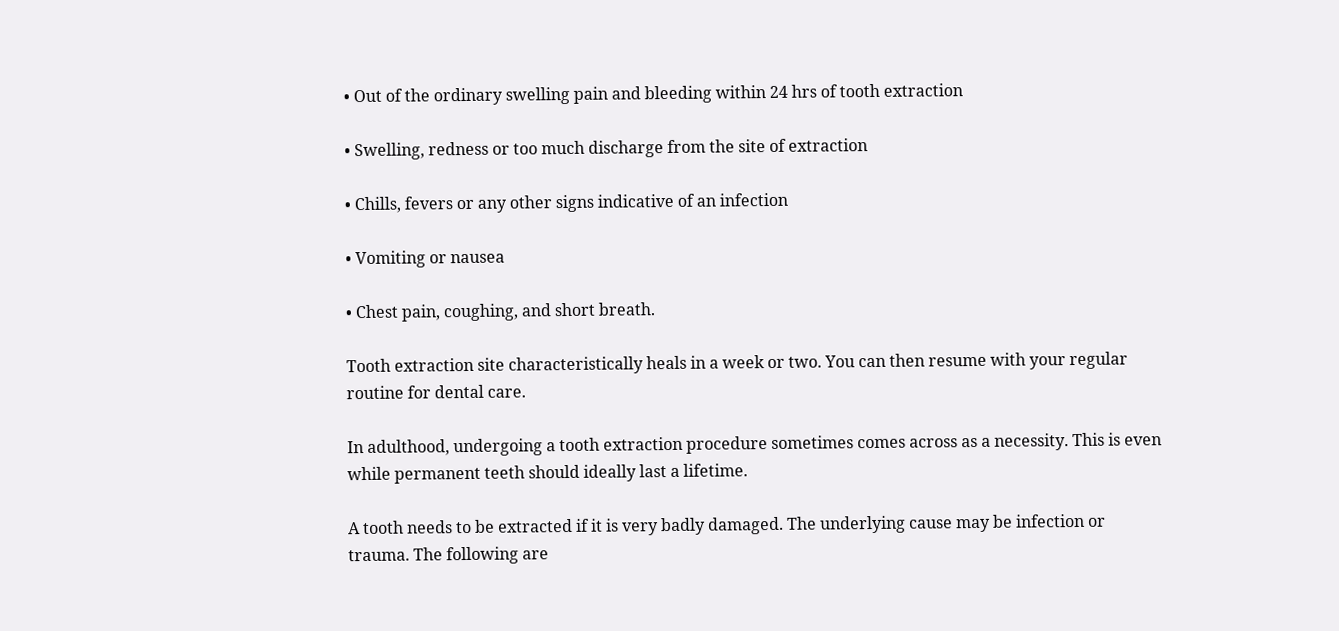• Out of the ordinary swelling pain and bleeding within 24 hrs of tooth extraction

• Swelling, redness or too much discharge from the site of extraction

• Chills, fevers or any other signs indicative of an infection

• Vomiting or nausea

• Chest pain, coughing, and short breath.

Tooth extraction site characteristically heals in a week or two. You can then resume with your regular routine for dental care.

In adulthood, undergoing a tooth extraction procedure sometimes comes across as a necessity. This is even while permanent teeth should ideally last a lifetime.

A tooth needs to be extracted if it is very badly damaged. The underlying cause may be infection or trauma. The following are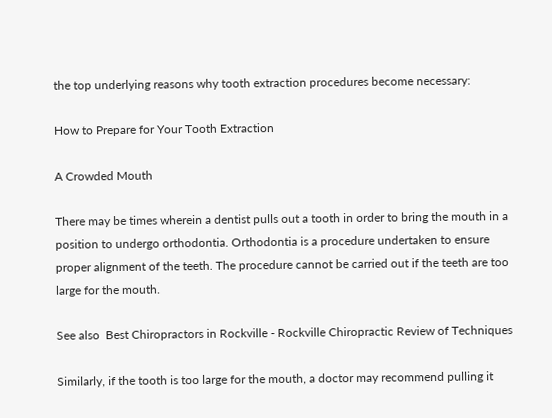the top underlying reasons why tooth extraction procedures become necessary:

How to Prepare for Your Tooth Extraction

A Crowded Mouth

There may be times wherein a dentist pulls out a tooth in order to bring the mouth in a position to undergo orthodontia. Orthodontia is a procedure undertaken to ensure proper alignment of the teeth. The procedure cannot be carried out if the teeth are too large for the mouth.

See also  Best Chiropractors in Rockville - Rockville Chiropractic Review of Techniques

Similarly, if the tooth is too large for the mouth, a doctor may recommend pulling it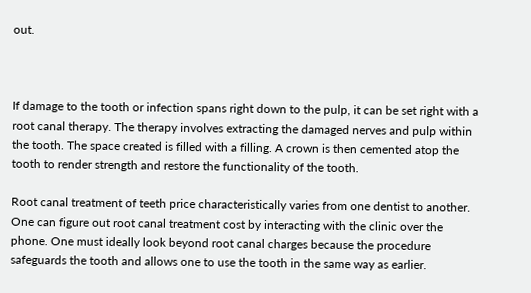out.



If damage to the tooth or infection spans right down to the pulp, it can be set right with a root canal therapy. The therapy involves extracting the damaged nerves and pulp within the tooth. The space created is filled with a filling. A crown is then cemented atop the tooth to render strength and restore the functionality of the tooth.

Root canal treatment of teeth price characteristically varies from one dentist to another. One can figure out root canal treatment cost by interacting with the clinic over the phone. One must ideally look beyond root canal charges because the procedure safeguards the tooth and allows one to use the tooth in the same way as earlier.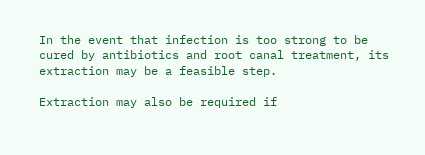In the event that infection is too strong to be cured by antibiotics and root canal treatment, its extraction may be a feasible step.

Extraction may also be required if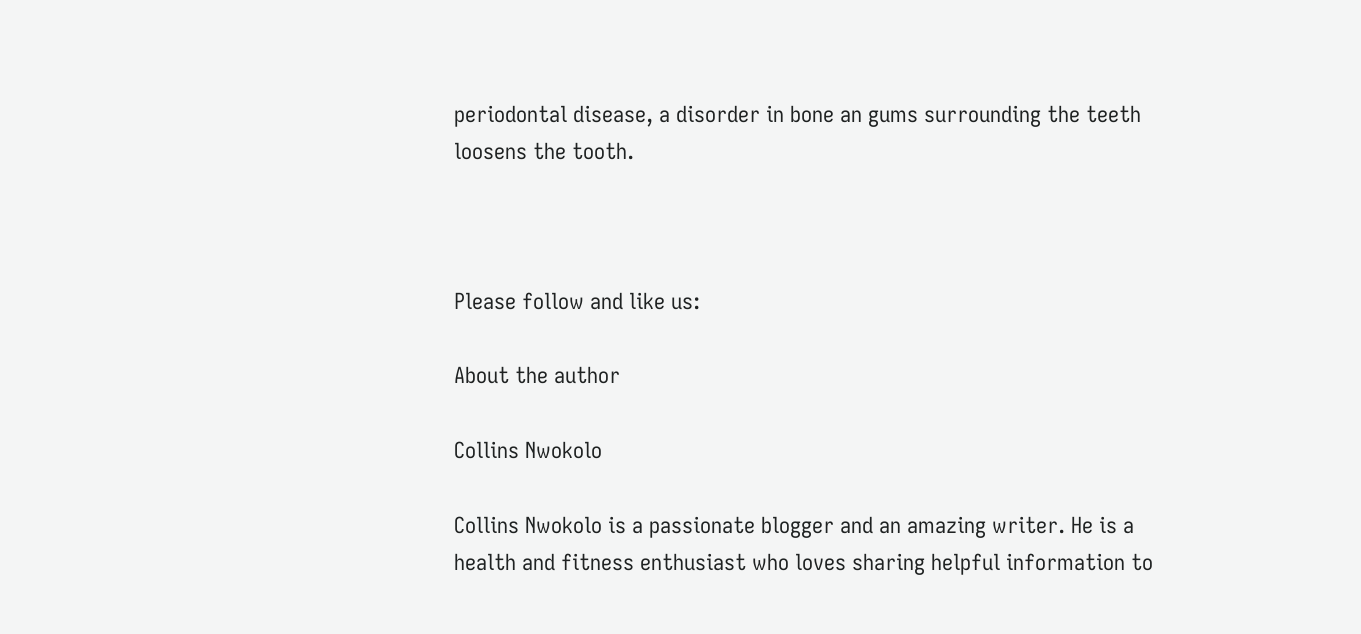periodontal disease, a disorder in bone an gums surrounding the teeth loosens the tooth.



Please follow and like us:

About the author

Collins Nwokolo

Collins Nwokolo is a passionate blogger and an amazing writer. He is a health and fitness enthusiast who loves sharing helpful information to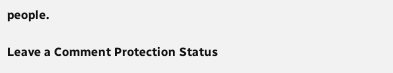people.

Leave a Comment Protection Status